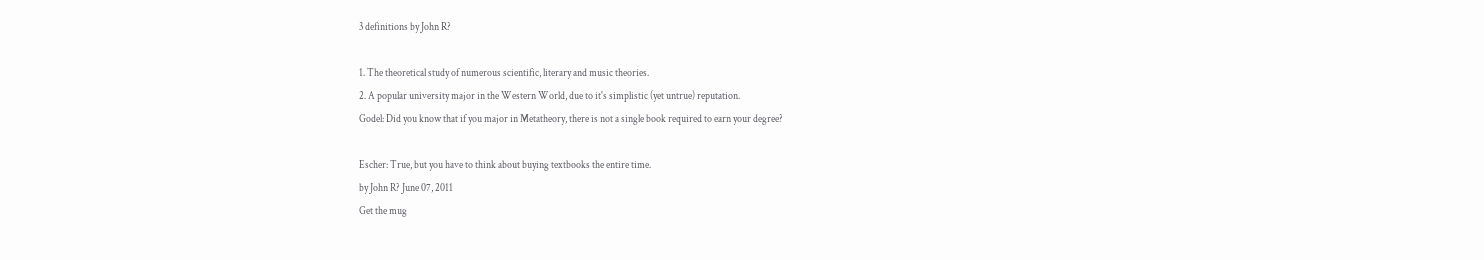3 definitions by John R?

1. The theoretical study of numerous scientific, literary and music theories.
2. A popular university major in the Western World, due to it's simplistic (yet untrue) reputation.
Godel: Did you know that if you major in Metatheory, there is not a single book required to earn your degree?

Escher: True, but you have to think about buying textbooks the entire time.
by John R? June 07, 2011
Get the mug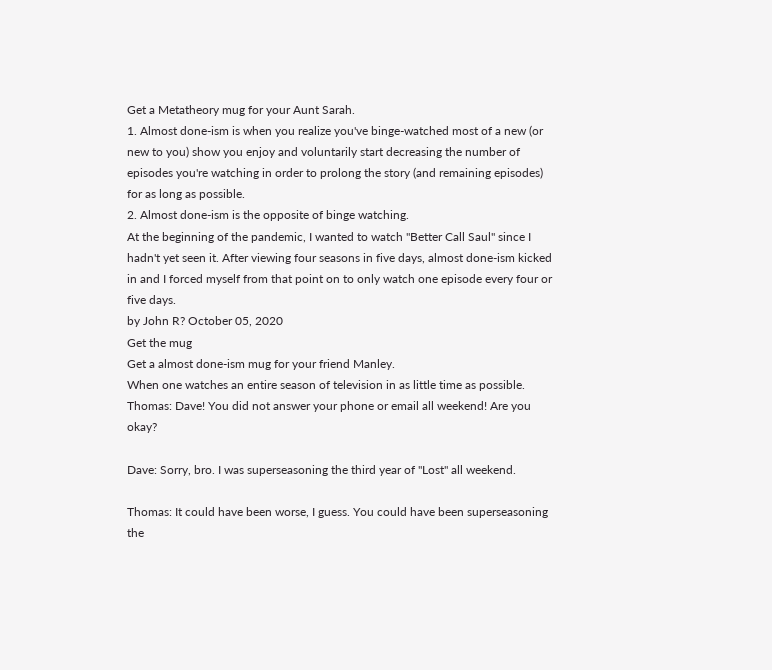Get a Metatheory mug for your Aunt Sarah.
1. Almost done-ism is when you realize you've binge-watched most of a new (or new to you) show you enjoy and voluntarily start decreasing the number of episodes you're watching in order to prolong the story (and remaining episodes) for as long as possible.
2. Almost done-ism is the opposite of binge watching.
At the beginning of the pandemic, I wanted to watch "Better Call Saul" since I hadn't yet seen it. After viewing four seasons in five days, almost done-ism kicked in and I forced myself from that point on to only watch one episode every four or five days.
by John R? October 05, 2020
Get the mug
Get a almost done-ism mug for your friend Manley.
When one watches an entire season of television in as little time as possible.
Thomas: Dave! You did not answer your phone or email all weekend! Are you okay?

Dave: Sorry, bro. I was superseasoning the third year of "Lost" all weekend.

Thomas: It could have been worse, I guess. You could have been superseasoning the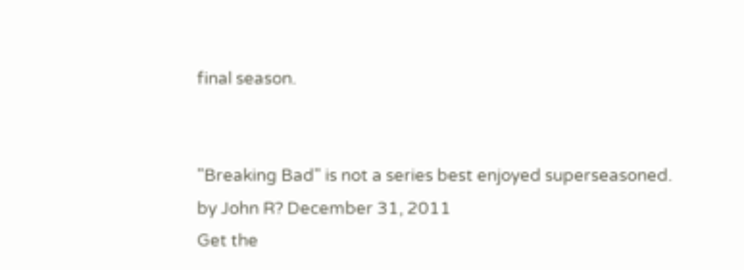final season.


"Breaking Bad" is not a series best enjoyed superseasoned.
by John R? December 31, 2011
Get the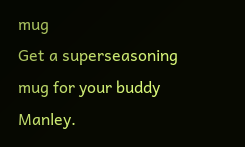mug
Get a superseasoning mug for your buddy Manley.